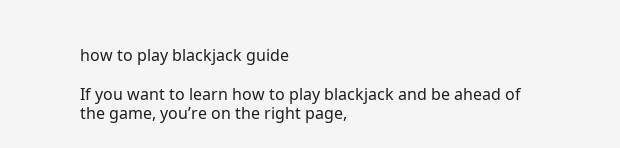how to play blackjack guide

If you want to learn how to play blackjack and be ahead of the game, you’re on the right page,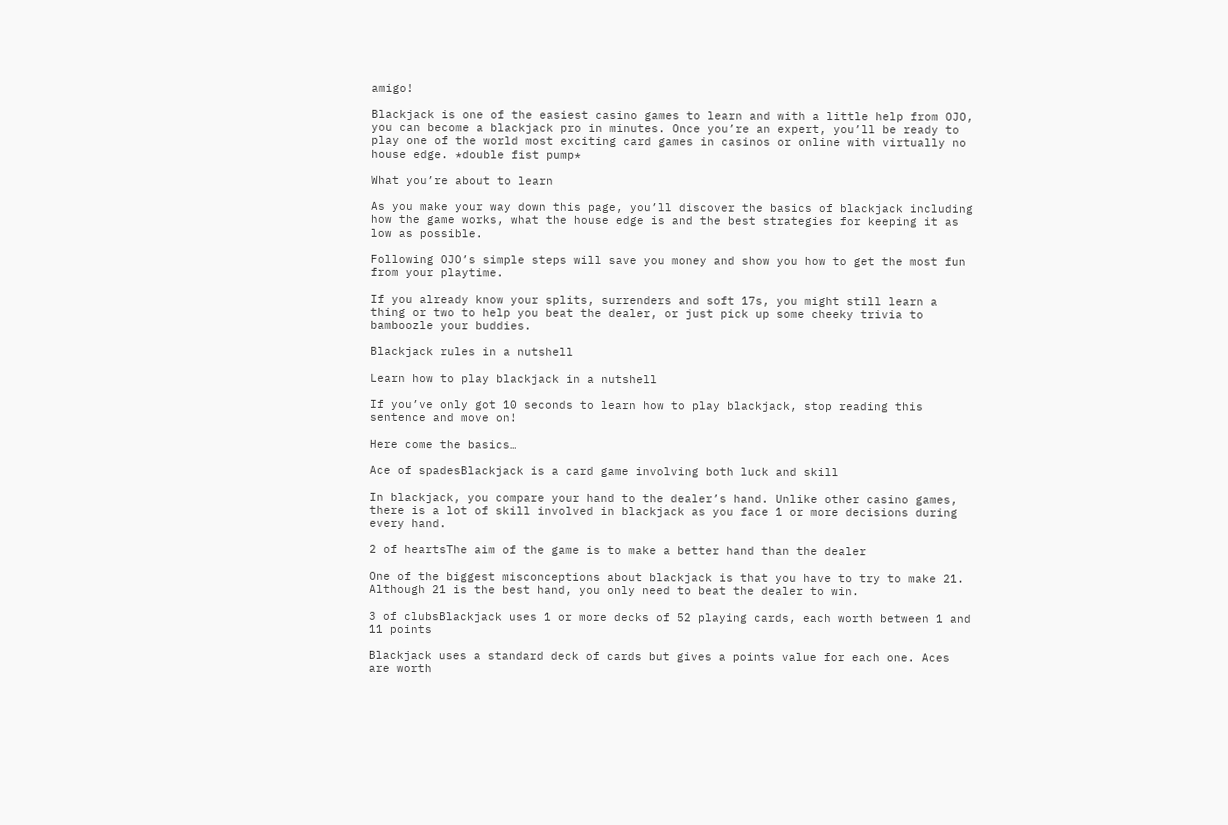amigo!

Blackjack is one of the easiest casino games to learn and with a little help from OJO, you can become a blackjack pro in minutes. Once you’re an expert, you’ll be ready to play one of the world most exciting card games in casinos or online with virtually no house edge. *double fist pump*

What you’re about to learn

As you make your way down this page, you’ll discover the basics of blackjack including how the game works, what the house edge is and the best strategies for keeping it as low as possible.

Following OJO’s simple steps will save you money and show you how to get the most fun from your playtime.

If you already know your splits, surrenders and soft 17s, you might still learn a thing or two to help you beat the dealer, or just pick up some cheeky trivia to bamboozle your buddies.

Blackjack rules in a nutshell

Learn how to play blackjack in a nutshell

If you’ve only got 10 seconds to learn how to play blackjack, stop reading this sentence and move on!

Here come the basics…

Ace of spadesBlackjack is a card game involving both luck and skill

In blackjack, you compare your hand to the dealer’s hand. Unlike other casino games, there is a lot of skill involved in blackjack as you face 1 or more decisions during every hand.

2 of heartsThe aim of the game is to make a better hand than the dealer

One of the biggest misconceptions about blackjack is that you have to try to make 21. Although 21 is the best hand, you only need to beat the dealer to win.

3 of clubsBlackjack uses 1 or more decks of 52 playing cards, each worth between 1 and 11 points

Blackjack uses a standard deck of cards but gives a points value for each one. Aces are worth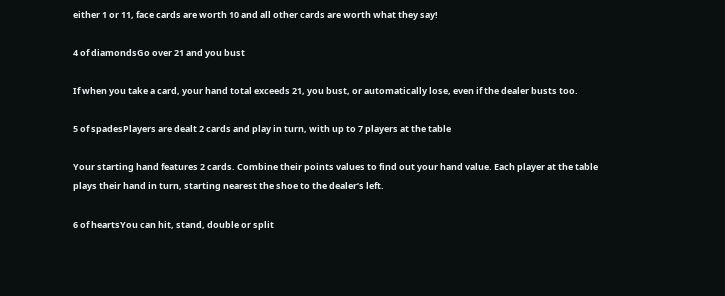either 1 or 11, face cards are worth 10 and all other cards are worth what they say!

4 of diamondsGo over 21 and you bust

If when you take a card, your hand total exceeds 21, you bust, or automatically lose, even if the dealer busts too.

5 of spadesPlayers are dealt 2 cards and play in turn, with up to 7 players at the table

Your starting hand features 2 cards. Combine their points values to find out your hand value. Each player at the table plays their hand in turn, starting nearest the shoe to the dealer’s left.

6 of heartsYou can hit, stand, double or split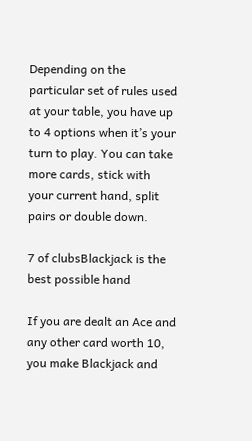Depending on the particular set of rules used at your table, you have up to 4 options when it’s your turn to play. You can take more cards, stick with your current hand, split pairs or double down.

7 of clubsBlackjack is the best possible hand

If you are dealt an Ace and any other card worth 10, you make Blackjack and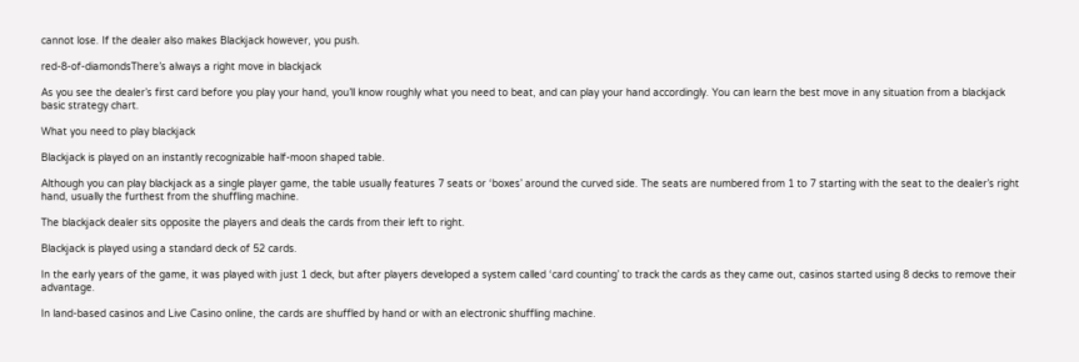cannot lose. If the dealer also makes Blackjack however, you push.

red-8-of-diamondsThere’s always a right move in blackjack

As you see the dealer’s first card before you play your hand, you’ll know roughly what you need to beat, and can play your hand accordingly. You can learn the best move in any situation from a blackjack basic strategy chart.

What you need to play blackjack

Blackjack is played on an instantly recognizable half-moon shaped table.

Although you can play blackjack as a single player game, the table usually features 7 seats or ‘boxes’ around the curved side. The seats are numbered from 1 to 7 starting with the seat to the dealer’s right hand, usually the furthest from the shuffling machine.

The blackjack dealer sits opposite the players and deals the cards from their left to right.

Blackjack is played using a standard deck of 52 cards.

In the early years of the game, it was played with just 1 deck, but after players developed a system called ‘card counting’ to track the cards as they came out, casinos started using 8 decks to remove their advantage.

In land-based casinos and Live Casino online, the cards are shuffled by hand or with an electronic shuffling machine.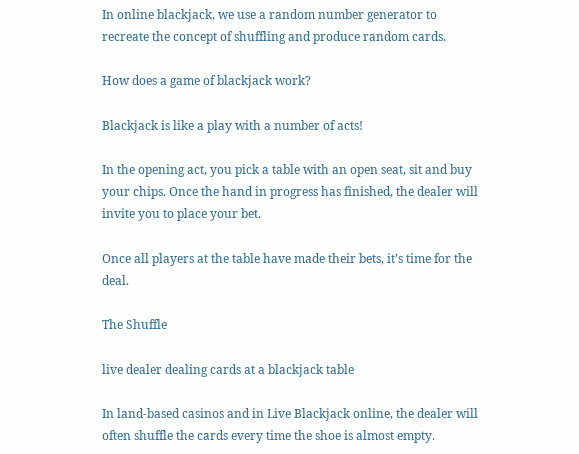In online blackjack, we use a random number generator to recreate the concept of shuffling and produce random cards.

How does a game of blackjack work?

Blackjack is like a play with a number of acts!

In the opening act, you pick a table with an open seat, sit and buy your chips. Once the hand in progress has finished, the dealer will invite you to place your bet.

Once all players at the table have made their bets, it’s time for the deal.

The Shuffle

live dealer dealing cards at a blackjack table

In land-based casinos and in Live Blackjack online, the dealer will often shuffle the cards every time the shoe is almost empty.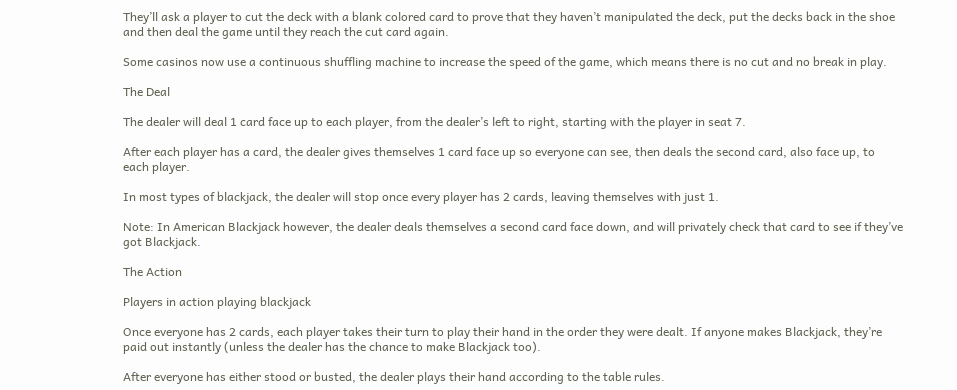They’ll ask a player to cut the deck with a blank colored card to prove that they haven’t manipulated the deck, put the decks back in the shoe and then deal the game until they reach the cut card again.

Some casinos now use a continuous shuffling machine to increase the speed of the game, which means there is no cut and no break in play.

The Deal

The dealer will deal 1 card face up to each player, from the dealer’s left to right, starting with the player in seat 7.

After each player has a card, the dealer gives themselves 1 card face up so everyone can see, then deals the second card, also face up, to each player.

In most types of blackjack, the dealer will stop once every player has 2 cards, leaving themselves with just 1.

Note: In American Blackjack however, the dealer deals themselves a second card face down, and will privately check that card to see if they’ve got Blackjack.

The Action

Players in action playing blackjack

Once everyone has 2 cards, each player takes their turn to play their hand in the order they were dealt. If anyone makes Blackjack, they’re paid out instantly (unless the dealer has the chance to make Blackjack too).

After everyone has either stood or busted, the dealer plays their hand according to the table rules.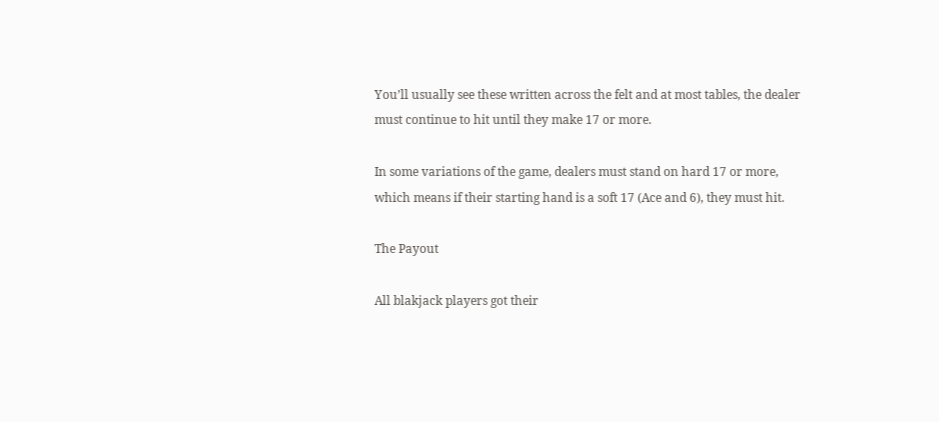You’ll usually see these written across the felt and at most tables, the dealer must continue to hit until they make 17 or more.

In some variations of the game, dealers must stand on hard 17 or more, which means if their starting hand is a soft 17 (Ace and 6), they must hit.

The Payout

All blakjack players got their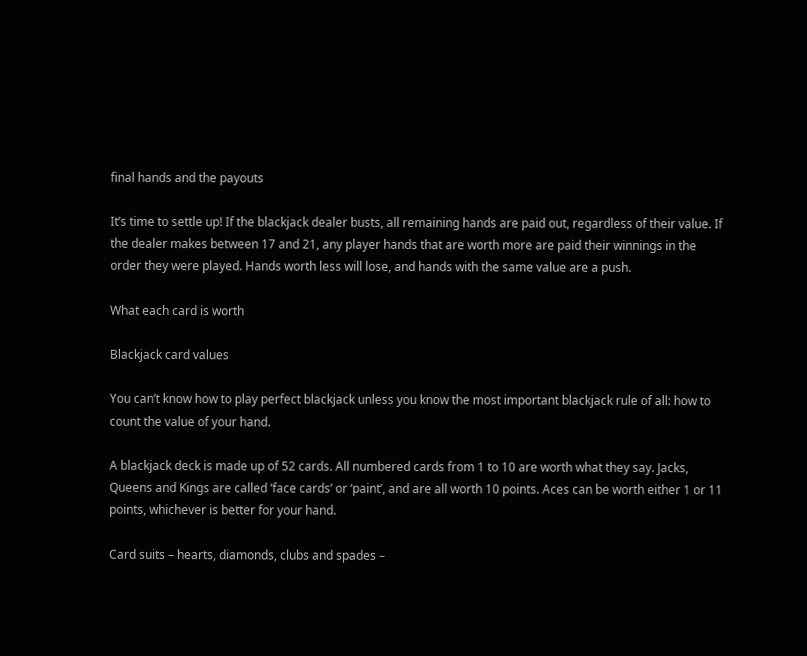final hands and the payouts

It’s time to settle up! If the blackjack dealer busts, all remaining hands are paid out, regardless of their value. If the dealer makes between 17 and 21, any player hands that are worth more are paid their winnings in the order they were played. Hands worth less will lose, and hands with the same value are a push.

What each card is worth

Blackjack card values

You can’t know how to play perfect blackjack unless you know the most important blackjack rule of all: how to count the value of your hand.

A blackjack deck is made up of 52 cards. All numbered cards from 1 to 10 are worth what they say. Jacks, Queens and Kings are called ‘face cards’ or ‘paint’, and are all worth 10 points. Aces can be worth either 1 or 11 points, whichever is better for your hand.

Card suits – hearts, diamonds, clubs and spades –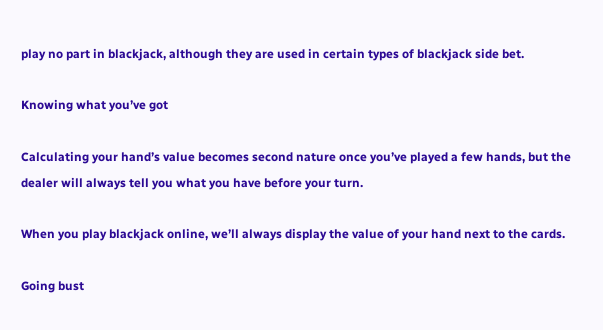play no part in blackjack, although they are used in certain types of blackjack side bet.

Knowing what you’ve got

Calculating your hand’s value becomes second nature once you’ve played a few hands, but the dealer will always tell you what you have before your turn.

When you play blackjack online, we’ll always display the value of your hand next to the cards.

Going bust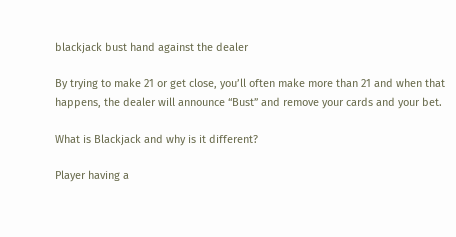blackjack bust hand against the dealer

By trying to make 21 or get close, you’ll often make more than 21 and when that happens, the dealer will announce “Bust” and remove your cards and your bet.

What is Blackjack and why is it different?

Player having a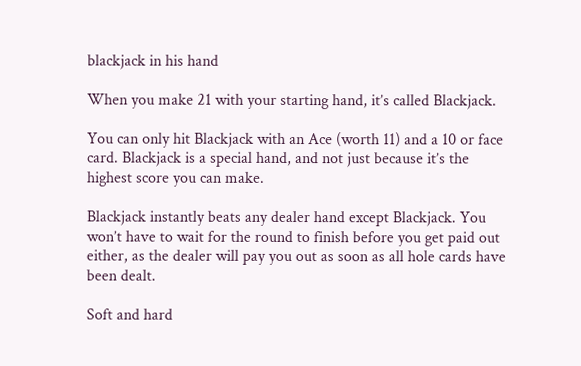blackjack in his hand

When you make 21 with your starting hand, it’s called Blackjack.

You can only hit Blackjack with an Ace (worth 11) and a 10 or face card. Blackjack is a special hand, and not just because it’s the highest score you can make.

Blackjack instantly beats any dealer hand except Blackjack. You won’t have to wait for the round to finish before you get paid out either, as the dealer will pay you out as soon as all hole cards have been dealt.

Soft and hard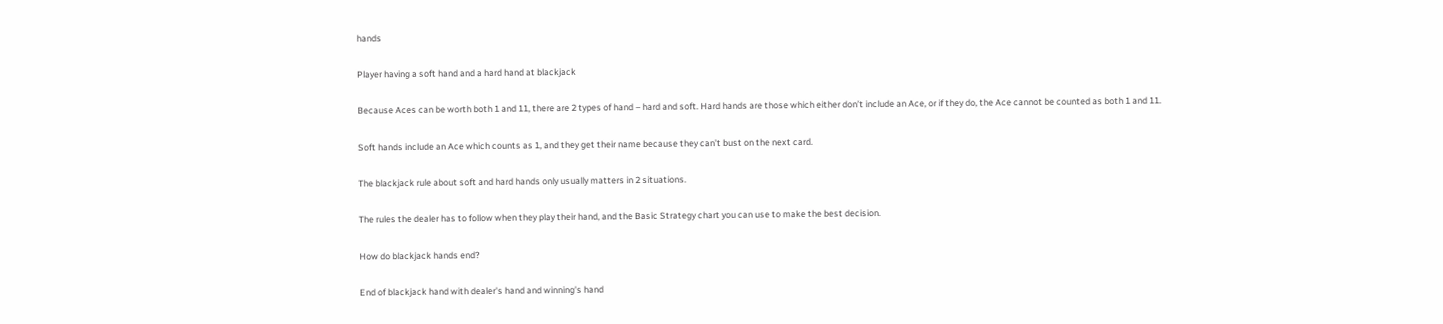hands

Player having a soft hand and a hard hand at blackjack

Because Aces can be worth both 1 and 11, there are 2 types of hand – hard and soft. Hard hands are those which either don’t include an Ace, or if they do, the Ace cannot be counted as both 1 and 11.

Soft hands include an Ace which counts as 1, and they get their name because they can’t bust on the next card.

The blackjack rule about soft and hard hands only usually matters in 2 situations.

The rules the dealer has to follow when they play their hand, and the Basic Strategy chart you can use to make the best decision.

How do blackjack hands end?

End of blackjack hand with dealer's hand and winning's hand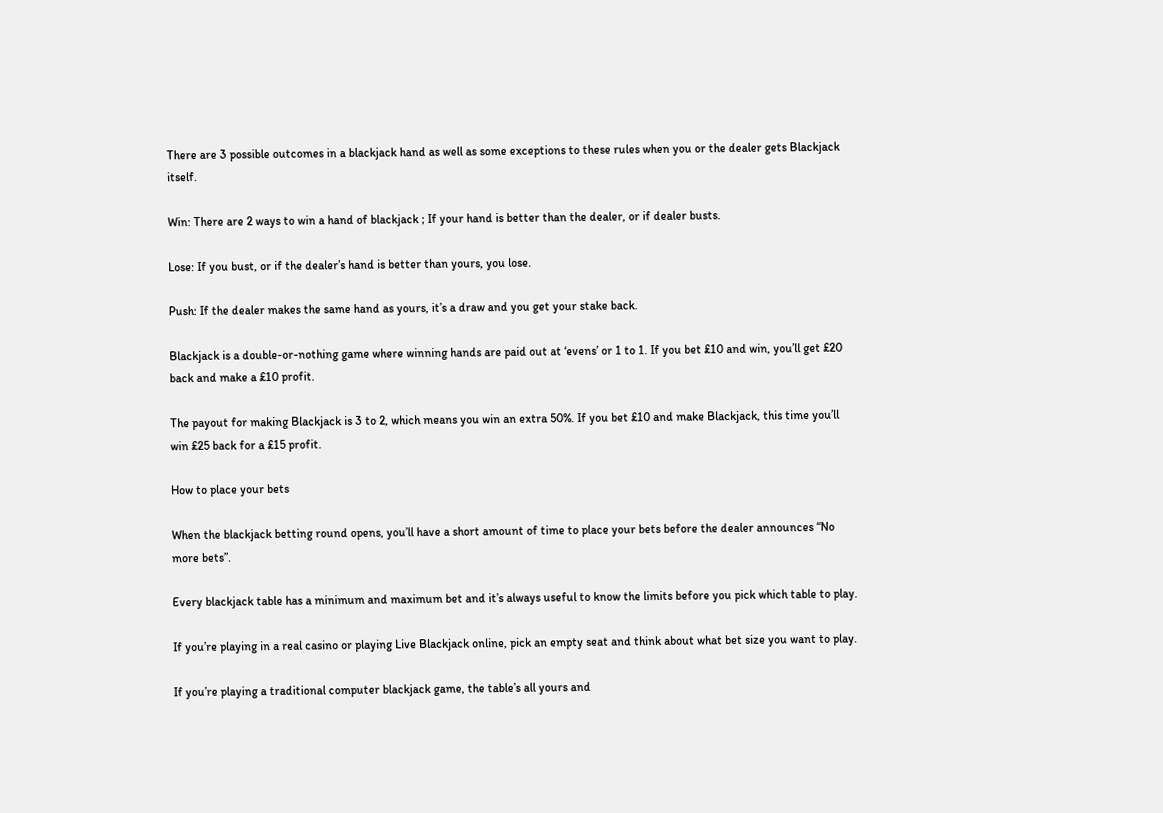There are 3 possible outcomes in a blackjack hand as well as some exceptions to these rules when you or the dealer gets Blackjack itself.

Win: There are 2 ways to win a hand of blackjack ; If your hand is better than the dealer, or if dealer busts.

Lose: If you bust, or if the dealer’s hand is better than yours, you lose.

Push: If the dealer makes the same hand as yours, it’s a draw and you get your stake back.

Blackjack is a double-or-nothing game where winning hands are paid out at ‘evens’ or 1 to 1. If you bet £10 and win, you’ll get £20 back and make a £10 profit.

The payout for making Blackjack is 3 to 2, which means you win an extra 50%. If you bet £10 and make Blackjack, this time you’ll win £25 back for a £15 profit.

How to place your bets

When the blackjack betting round opens, you’ll have a short amount of time to place your bets before the dealer announces “No more bets”.

Every blackjack table has a minimum and maximum bet and it’s always useful to know the limits before you pick which table to play.

If you’re playing in a real casino or playing Live Blackjack online, pick an empty seat and think about what bet size you want to play.

If you’re playing a traditional computer blackjack game, the table’s all yours and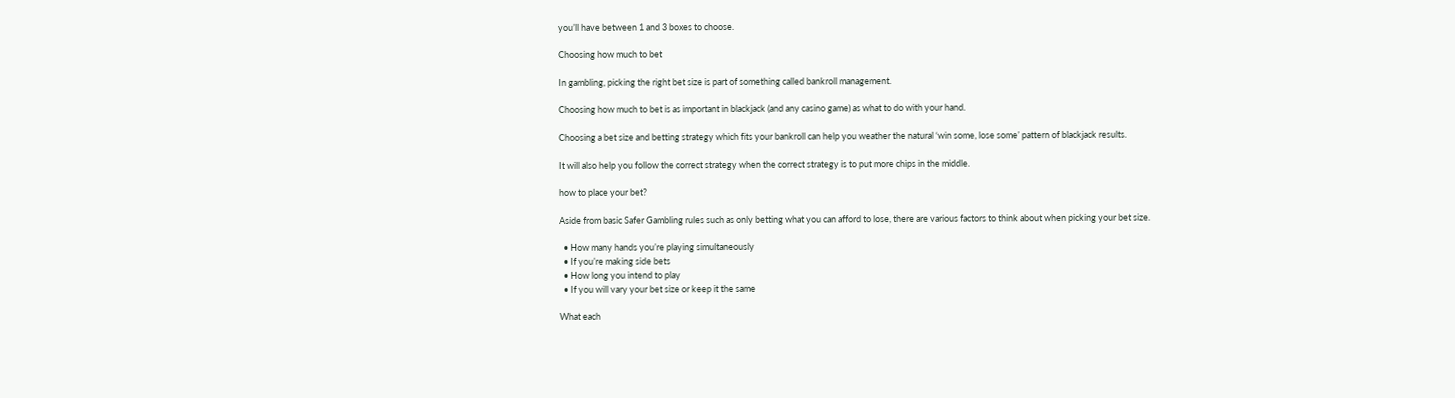you’ll have between 1 and 3 boxes to choose.

Choosing how much to bet

In gambling, picking the right bet size is part of something called bankroll management.

Choosing how much to bet is as important in blackjack (and any casino game) as what to do with your hand.

Choosing a bet size and betting strategy which fits your bankroll can help you weather the natural ‘win some, lose some’ pattern of blackjack results.

It will also help you follow the correct strategy when the correct strategy is to put more chips in the middle.

how to place your bet?

Aside from basic Safer Gambling rules such as only betting what you can afford to lose, there are various factors to think about when picking your bet size.

  • How many hands you’re playing simultaneously
  • If you’re making side bets
  • How long you intend to play
  • If you will vary your bet size or keep it the same

What each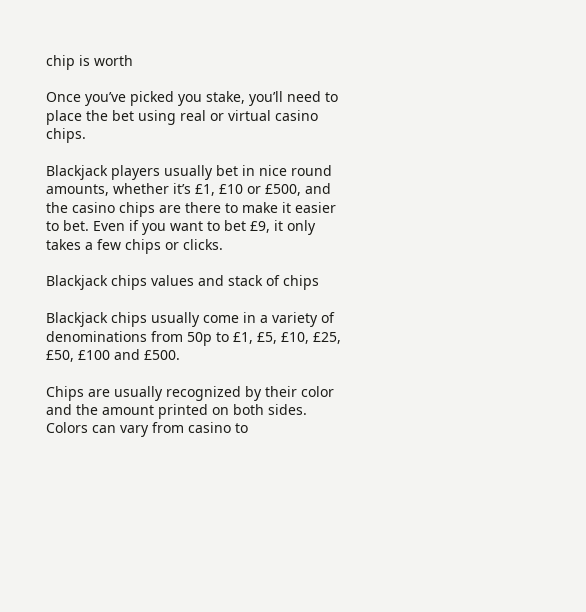chip is worth

Once you’ve picked you stake, you’ll need to place the bet using real or virtual casino chips.

Blackjack players usually bet in nice round amounts, whether it’s £1, £10 or £500, and the casino chips are there to make it easier to bet. Even if you want to bet £9, it only takes a few chips or clicks.

Blackjack chips values and stack of chips

Blackjack chips usually come in a variety of denominations from 50p to £1, £5, £10, £25, £50, £100 and £500.

Chips are usually recognized by their color and the amount printed on both sides. Colors can vary from casino to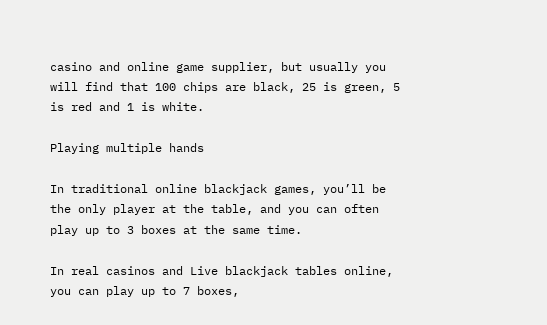casino and online game supplier, but usually you will find that 100 chips are black, 25 is green, 5 is red and 1 is white.

Playing multiple hands

In traditional online blackjack games, you’ll be the only player at the table, and you can often play up to 3 boxes at the same time.

In real casinos and Live blackjack tables online, you can play up to 7 boxes,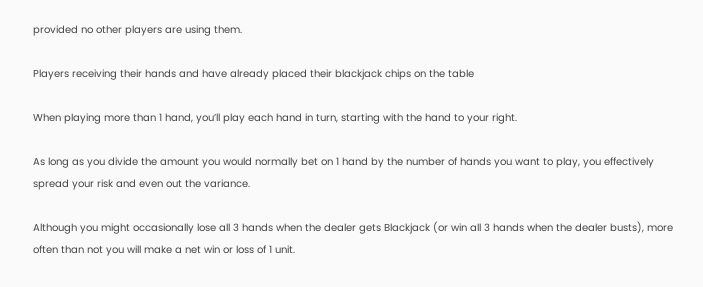provided no other players are using them.

Players receiving their hands and have already placed their blackjack chips on the table

When playing more than 1 hand, you’ll play each hand in turn, starting with the hand to your right.

As long as you divide the amount you would normally bet on 1 hand by the number of hands you want to play, you effectively spread your risk and even out the variance.

Although you might occasionally lose all 3 hands when the dealer gets Blackjack (or win all 3 hands when the dealer busts), more often than not you will make a net win or loss of 1 unit.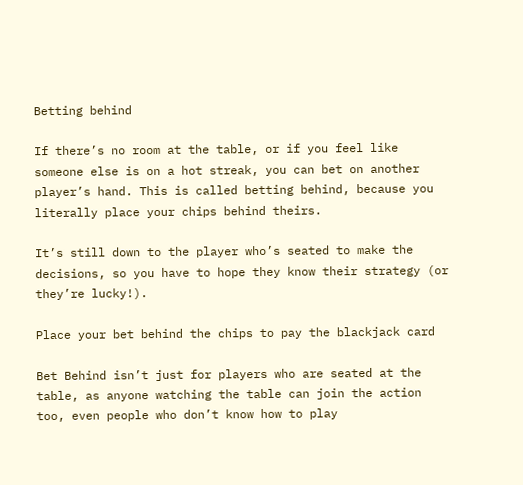Betting behind

If there’s no room at the table, or if you feel like someone else is on a hot streak, you can bet on another player’s hand. This is called betting behind, because you literally place your chips behind theirs.

It’s still down to the player who’s seated to make the decisions, so you have to hope they know their strategy (or they’re lucky!).

Place your bet behind the chips to pay the blackjack card

Bet Behind isn’t just for players who are seated at the table, as anyone watching the table can join the action too, even people who don’t know how to play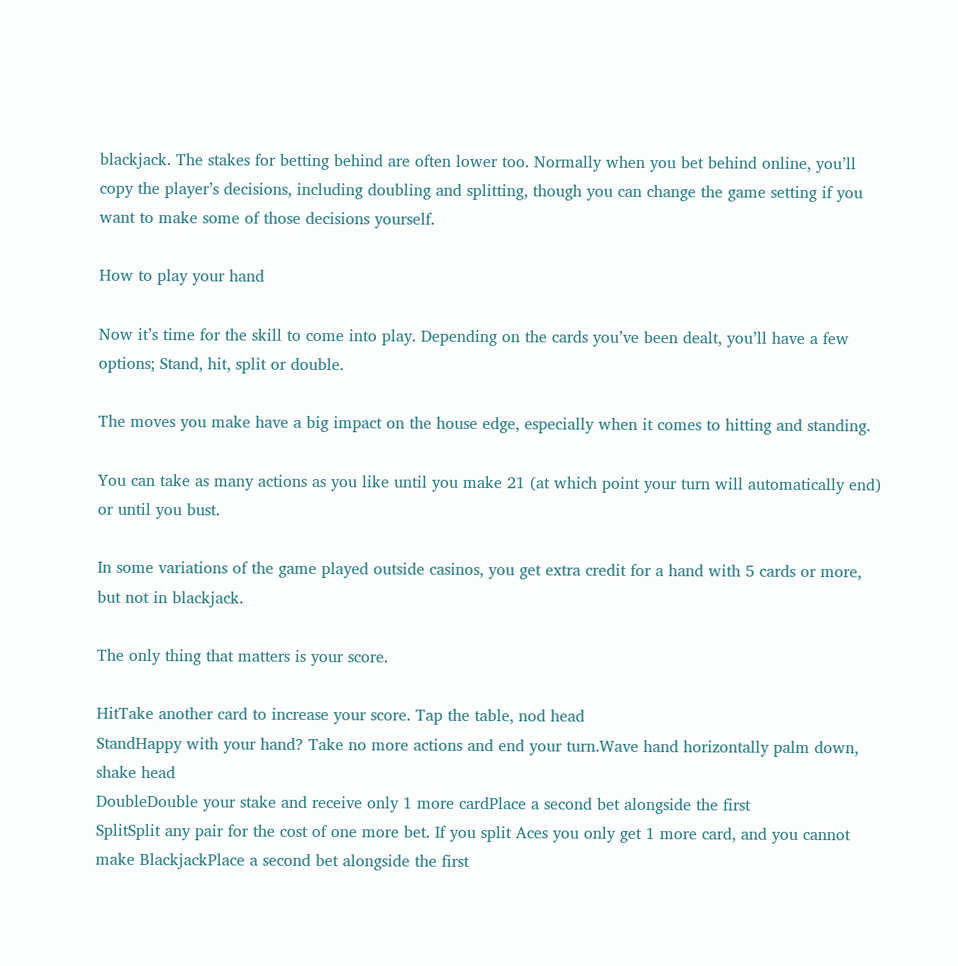blackjack. The stakes for betting behind are often lower too. Normally when you bet behind online, you’ll copy the player’s decisions, including doubling and splitting, though you can change the game setting if you want to make some of those decisions yourself.

How to play your hand

Now it’s time for the skill to come into play. Depending on the cards you’ve been dealt, you’ll have a few options; Stand, hit, split or double.

The moves you make have a big impact on the house edge, especially when it comes to hitting and standing.

You can take as many actions as you like until you make 21 (at which point your turn will automatically end) or until you bust.

In some variations of the game played outside casinos, you get extra credit for a hand with 5 cards or more, but not in blackjack.

The only thing that matters is your score.

HitTake another card to increase your score. Tap the table, nod head
StandHappy with your hand? Take no more actions and end your turn.Wave hand horizontally palm down, shake head
DoubleDouble your stake and receive only 1 more cardPlace a second bet alongside the first
SplitSplit any pair for the cost of one more bet. If you split Aces you only get 1 more card, and you cannot make BlackjackPlace a second bet alongside the first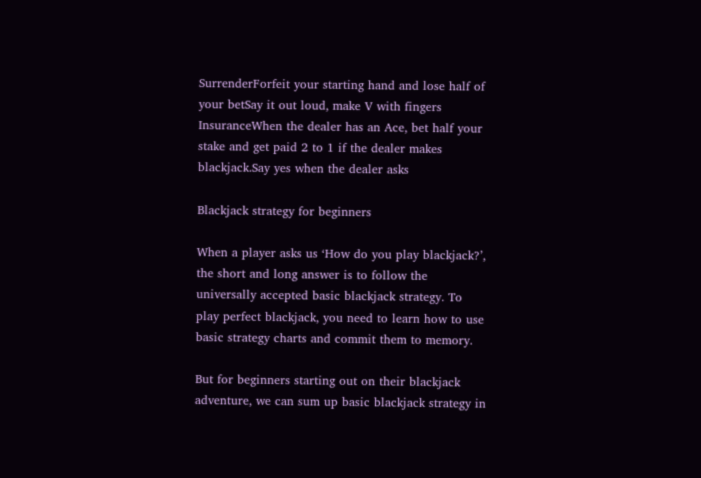SurrenderForfeit your starting hand and lose half of your betSay it out loud, make V with fingers
InsuranceWhen the dealer has an Ace, bet half your stake and get paid 2 to 1 if the dealer makes blackjack.Say yes when the dealer asks

Blackjack strategy for beginners

When a player asks us ‘How do you play blackjack?’, the short and long answer is to follow the universally accepted basic blackjack strategy. To play perfect blackjack, you need to learn how to use basic strategy charts and commit them to memory.

But for beginners starting out on their blackjack adventure, we can sum up basic blackjack strategy in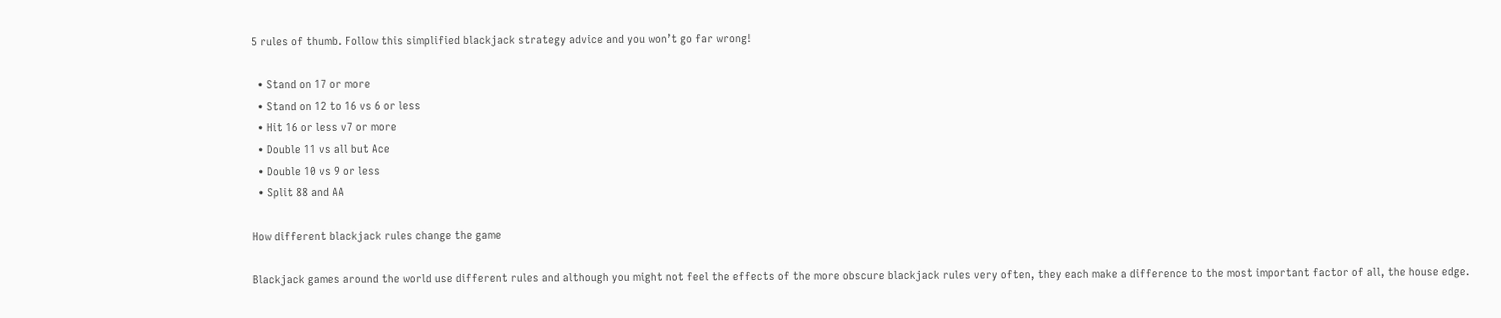5 rules of thumb. Follow this simplified blackjack strategy advice and you won’t go far wrong!

  • Stand on 17 or more
  • Stand on 12 to 16 vs 6 or less
  • Hit 16 or less v7 or more
  • Double 11 vs all but Ace
  • Double 10 vs 9 or less
  • Split 88 and AA

How different blackjack rules change the game

Blackjack games around the world use different rules and although you might not feel the effects of the more obscure blackjack rules very often, they each make a difference to the most important factor of all, the house edge.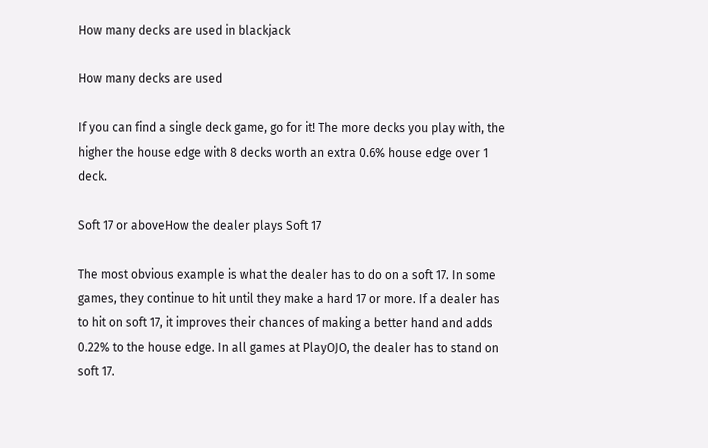How many decks are used in blackjack

How many decks are used

If you can find a single deck game, go for it! The more decks you play with, the higher the house edge with 8 decks worth an extra 0.6% house edge over 1 deck.

Soft 17 or aboveHow the dealer plays Soft 17

The most obvious example is what the dealer has to do on a soft 17. In some games, they continue to hit until they make a hard 17 or more. If a dealer has to hit on soft 17, it improves their chances of making a better hand and adds 0.22% to the house edge. In all games at PlayOJO, the dealer has to stand on soft 17.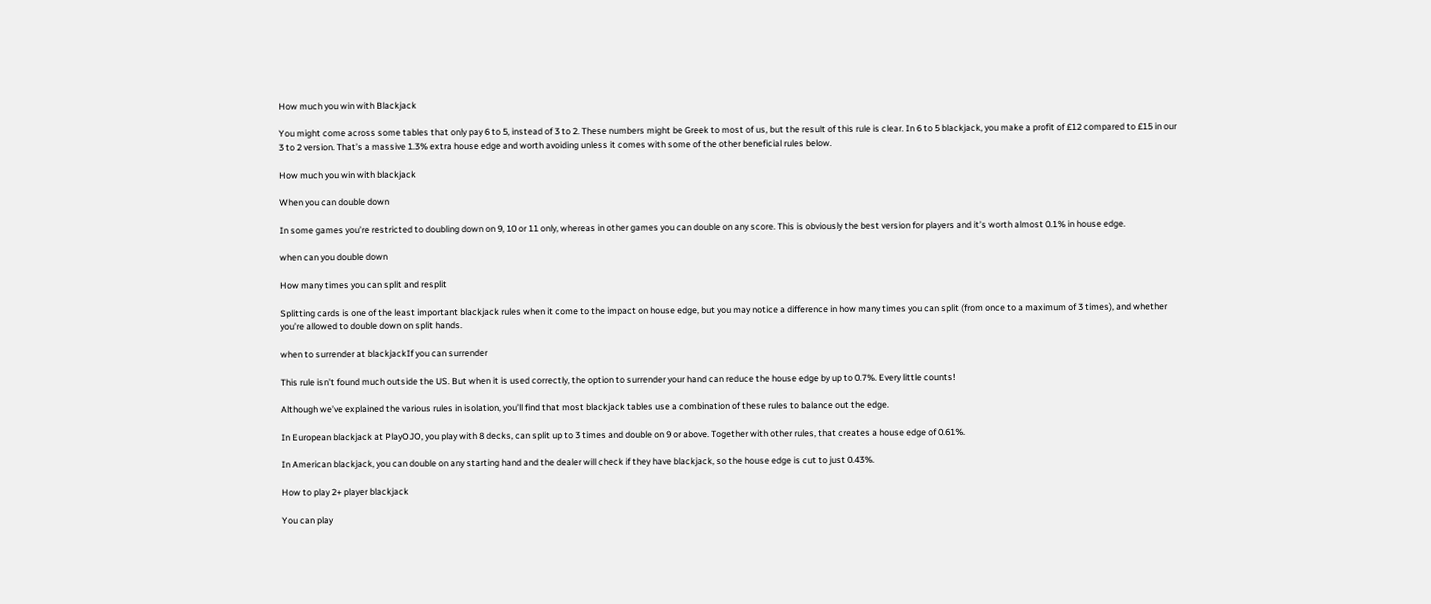How much you win with Blackjack

You might come across some tables that only pay 6 to 5, instead of 3 to 2. These numbers might be Greek to most of us, but the result of this rule is clear. In 6 to 5 blackjack, you make a profit of £12 compared to £15 in our 3 to 2 version. That’s a massive 1.3% extra house edge and worth avoiding unless it comes with some of the other beneficial rules below.

How much you win with blackjack

When you can double down

In some games you’re restricted to doubling down on 9, 10 or 11 only, whereas in other games you can double on any score. This is obviously the best version for players and it’s worth almost 0.1% in house edge.

when can you double down

How many times you can split and resplit

Splitting cards is one of the least important blackjack rules when it come to the impact on house edge, but you may notice a difference in how many times you can split (from once to a maximum of 3 times), and whether you’re allowed to double down on split hands.

when to surrender at blackjackIf you can surrender

This rule isn’t found much outside the US. But when it is used correctly, the option to surrender your hand can reduce the house edge by up to 0.7%. Every little counts!

Although we’ve explained the various rules in isolation, you’ll find that most blackjack tables use a combination of these rules to balance out the edge.

In European blackjack at PlayOJO, you play with 8 decks, can split up to 3 times and double on 9 or above. Together with other rules, that creates a house edge of 0.61%.

In American blackjack, you can double on any starting hand and the dealer will check if they have blackjack, so the house edge is cut to just 0.43%.

How to play 2+ player blackjack

You can play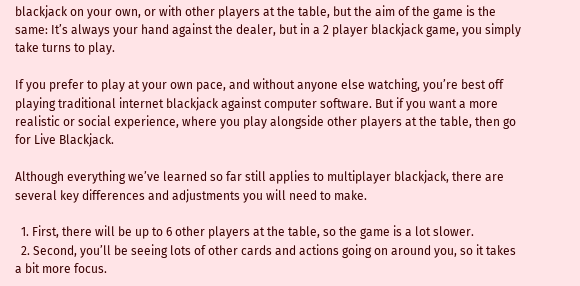blackjack on your own, or with other players at the table, but the aim of the game is the same: It’s always your hand against the dealer, but in a 2 player blackjack game, you simply take turns to play.

If you prefer to play at your own pace, and without anyone else watching, you’re best off playing traditional internet blackjack against computer software. But if you want a more realistic or social experience, where you play alongside other players at the table, then go for Live Blackjack.

Although everything we’ve learned so far still applies to multiplayer blackjack, there are several key differences and adjustments you will need to make.

  1. First, there will be up to 6 other players at the table, so the game is a lot slower.
  2. Second, you’ll be seeing lots of other cards and actions going on around you, so it takes a bit more focus.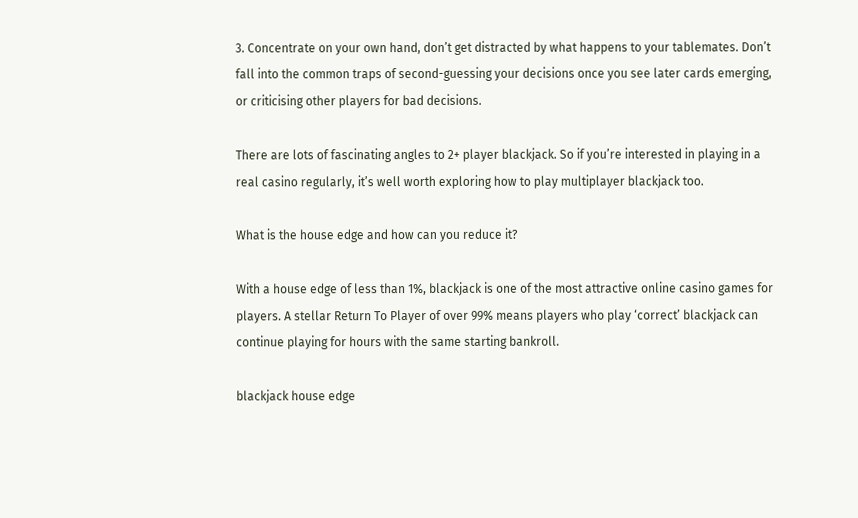3. Concentrate on your own hand, don’t get distracted by what happens to your tablemates. Don’t fall into the common traps of second-guessing your decisions once you see later cards emerging, or criticising other players for bad decisions.

There are lots of fascinating angles to 2+ player blackjack. So if you’re interested in playing in a real casino regularly, it’s well worth exploring how to play multiplayer blackjack too.

What is the house edge and how can you reduce it?

With a house edge of less than 1%, blackjack is one of the most attractive online casino games for players. A stellar Return To Player of over 99% means players who play ‘correct’ blackjack can continue playing for hours with the same starting bankroll.

blackjack house edge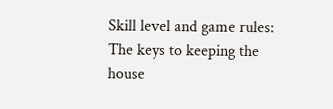Skill level and game rules: The keys to keeping the house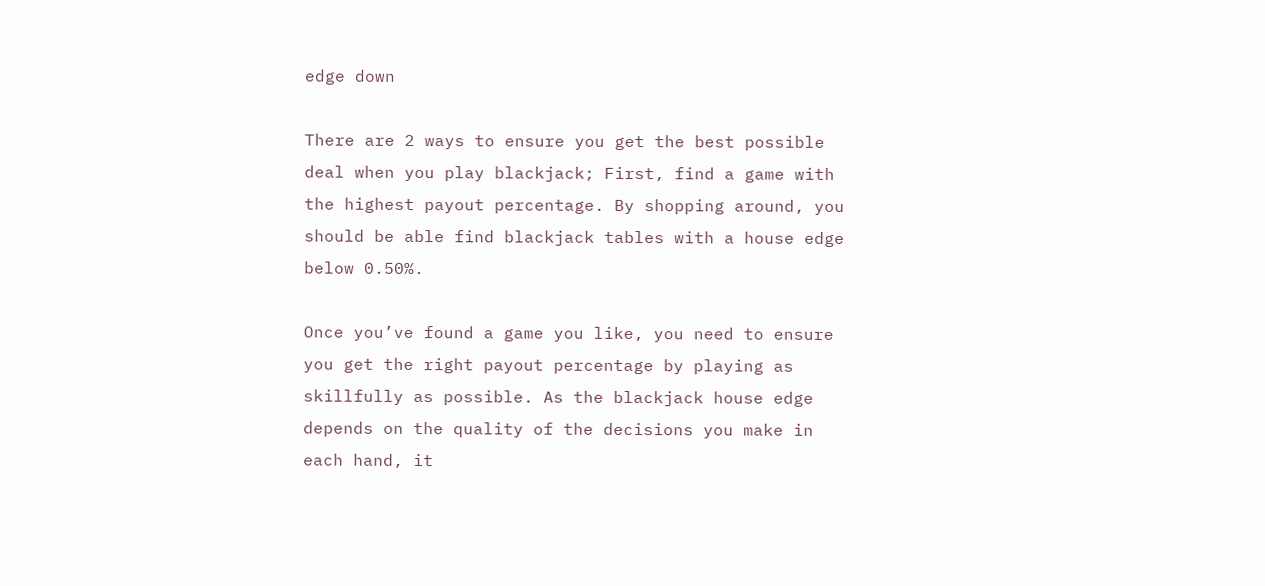edge down

There are 2 ways to ensure you get the best possible deal when you play blackjack; First, find a game with the highest payout percentage. By shopping around, you should be able find blackjack tables with a house edge below 0.50%.

Once you’ve found a game you like, you need to ensure you get the right payout percentage by playing as skillfully as possible. As the blackjack house edge depends on the quality of the decisions you make in each hand, it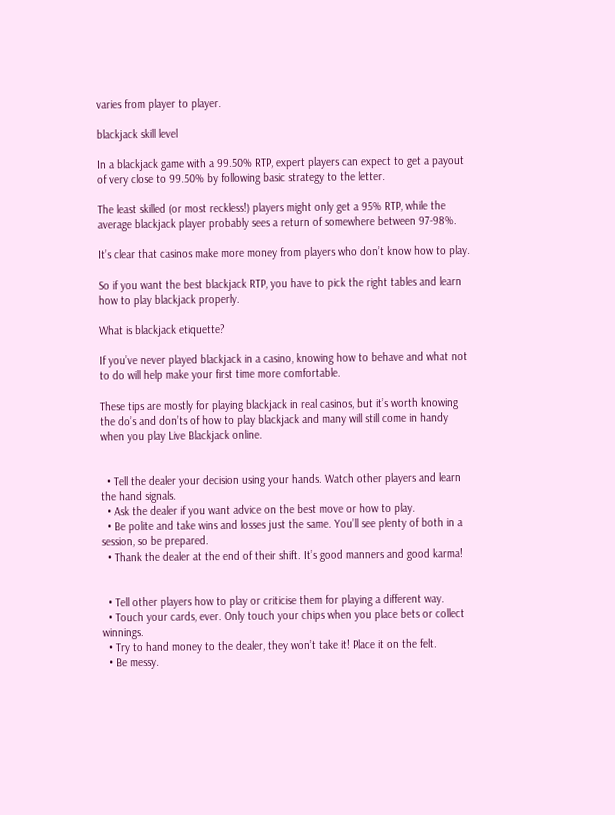varies from player to player.

blackjack skill level

In a blackjack game with a 99.50% RTP, expert players can expect to get a payout of very close to 99.50% by following basic strategy to the letter.

The least skilled (or most reckless!) players might only get a 95% RTP, while the average blackjack player probably sees a return of somewhere between 97-98%.

It’s clear that casinos make more money from players who don’t know how to play.

So if you want the best blackjack RTP, you have to pick the right tables and learn how to play blackjack properly.

What is blackjack etiquette?

If you’ve never played blackjack in a casino, knowing how to behave and what not to do will help make your first time more comfortable.

These tips are mostly for playing blackjack in real casinos, but it’s worth knowing the do’s and don’ts of how to play blackjack and many will still come in handy when you play Live Blackjack online.


  • Tell the dealer your decision using your hands. Watch other players and learn the hand signals.
  • Ask the dealer if you want advice on the best move or how to play.
  • Be polite and take wins and losses just the same. You’ll see plenty of both in a session, so be prepared.
  • Thank the dealer at the end of their shift. It’s good manners and good karma!


  • Tell other players how to play or criticise them for playing a different way.
  • Touch your cards, ever. Only touch your chips when you place bets or collect winnings.
  • Try to hand money to the dealer, they won’t take it! Place it on the felt.
  • Be messy.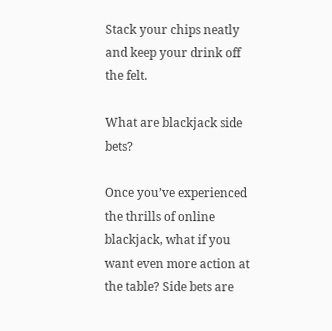Stack your chips neatly and keep your drink off the felt.

What are blackjack side bets?

Once you’ve experienced the thrills of online blackjack, what if you want even more action at the table? Side bets are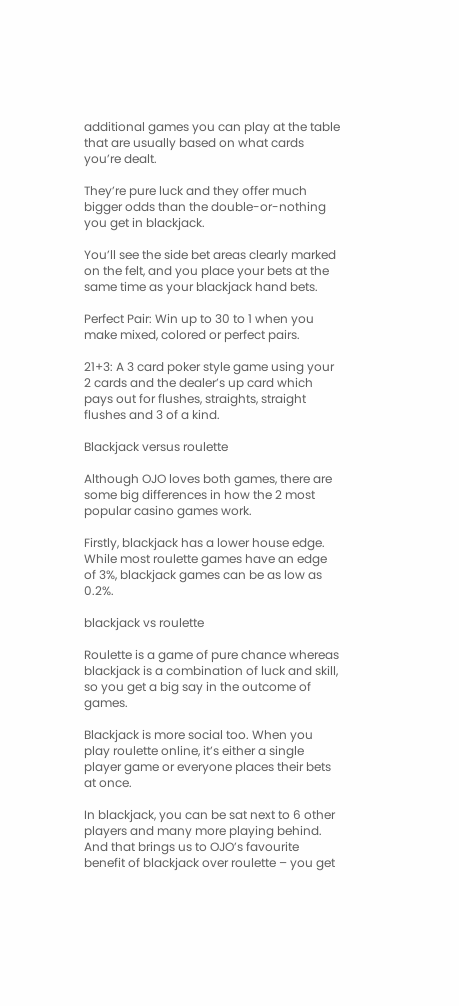additional games you can play at the table that are usually based on what cards you’re dealt.

They’re pure luck and they offer much bigger odds than the double-or-nothing you get in blackjack.

You’ll see the side bet areas clearly marked on the felt, and you place your bets at the same time as your blackjack hand bets.

Perfect Pair: Win up to 30 to 1 when you make mixed, colored or perfect pairs.

21+3: A 3 card poker style game using your 2 cards and the dealer’s up card which pays out for flushes, straights, straight flushes and 3 of a kind.

Blackjack versus roulette

Although OJO loves both games, there are some big differences in how the 2 most popular casino games work.

Firstly, blackjack has a lower house edge. While most roulette games have an edge of 3%, blackjack games can be as low as 0.2%.

blackjack vs roulette

Roulette is a game of pure chance whereas blackjack is a combination of luck and skill, so you get a big say in the outcome of games.

Blackjack is more social too. When you play roulette online, it’s either a single player game or everyone places their bets at once.

In blackjack, you can be sat next to 6 other players and many more playing behind. And that brings us to OJO’s favourite benefit of blackjack over roulette – you get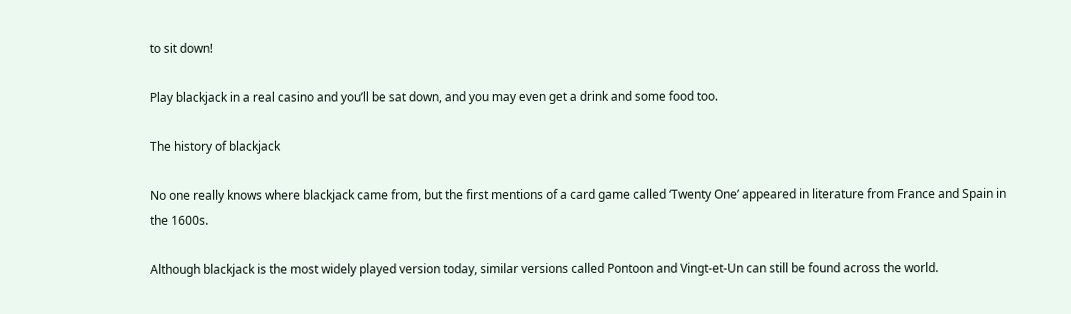to sit down!

Play blackjack in a real casino and you’ll be sat down, and you may even get a drink and some food too.

The history of blackjack

No one really knows where blackjack came from, but the first mentions of a card game called ‘Twenty One’ appeared in literature from France and Spain in the 1600s.

Although blackjack is the most widely played version today, similar versions called Pontoon and Vingt-et-Un can still be found across the world.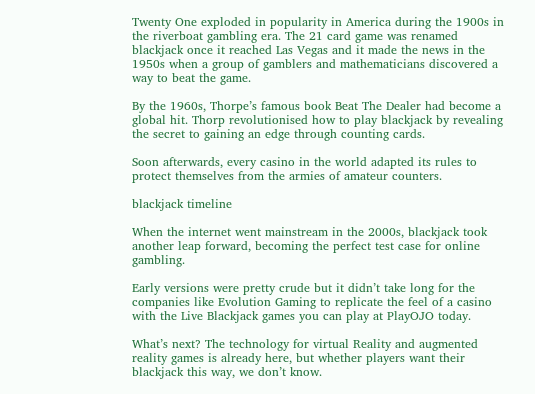Twenty One exploded in popularity in America during the 1900s in the riverboat gambling era. The 21 card game was renamed blackjack once it reached Las Vegas and it made the news in the 1950s when a group of gamblers and mathematicians discovered a way to beat the game.

By the 1960s, Thorpe’s famous book Beat The Dealer had become a global hit. Thorp revolutionised how to play blackjack by revealing the secret to gaining an edge through counting cards.

Soon afterwards, every casino in the world adapted its rules to protect themselves from the armies of amateur counters.

blackjack timeline

When the internet went mainstream in the 2000s, blackjack took another leap forward, becoming the perfect test case for online gambling.

Early versions were pretty crude but it didn’t take long for the companies like Evolution Gaming to replicate the feel of a casino with the Live Blackjack games you can play at PlayOJO today.

What’s next? The technology for virtual Reality and augmented reality games is already here, but whether players want their blackjack this way, we don’t know.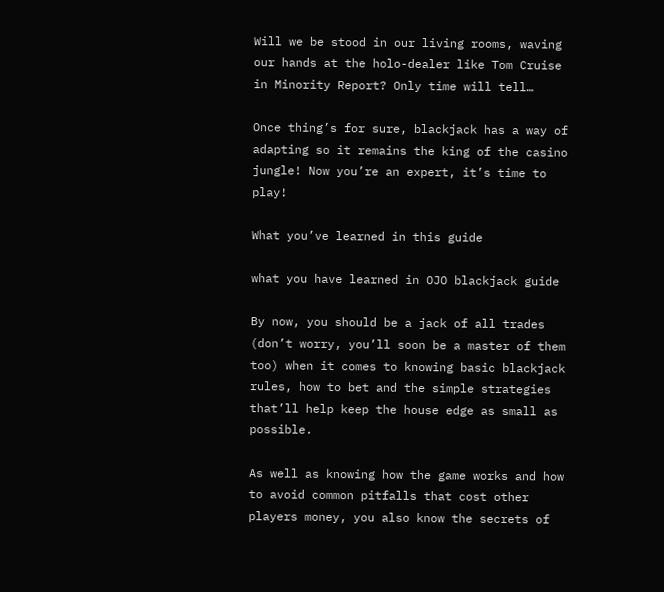Will we be stood in our living rooms, waving our hands at the holo-dealer like Tom Cruise in Minority Report? Only time will tell…

Once thing’s for sure, blackjack has a way of adapting so it remains the king of the casino jungle! Now you’re an expert, it’s time to play!

What you’ve learned in this guide

what you have learned in OJO blackjack guide

By now, you should be a jack of all trades (don’t worry, you’ll soon be a master of them too) when it comes to knowing basic blackjack rules, how to bet and the simple strategies that’ll help keep the house edge as small as possible.

As well as knowing how the game works and how to avoid common pitfalls that cost other players money, you also know the secrets of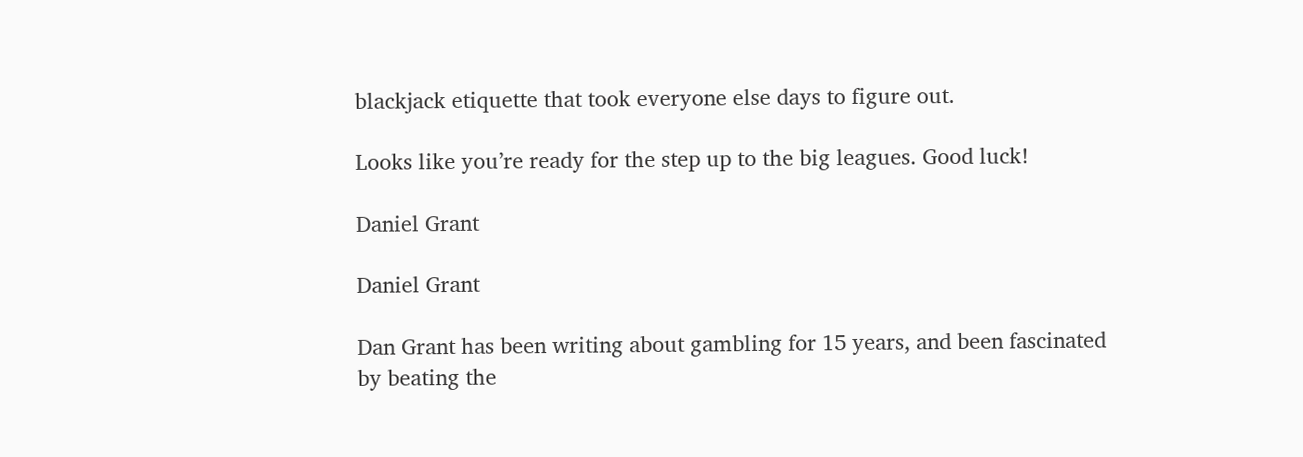blackjack etiquette that took everyone else days to figure out.

Looks like you’re ready for the step up to the big leagues. Good luck!

Daniel Grant

Daniel Grant

Dan Grant has been writing about gambling for 15 years, and been fascinated by beating the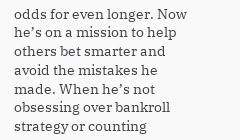odds for even longer. Now he’s on a mission to help others bet smarter and avoid the mistakes he made. When he’s not obsessing over bankroll strategy or counting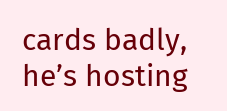cards badly, he’s hosting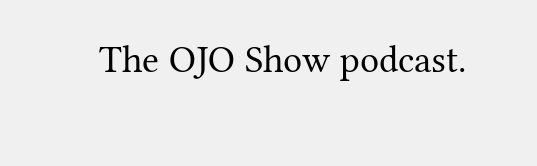The OJO Show podcast.